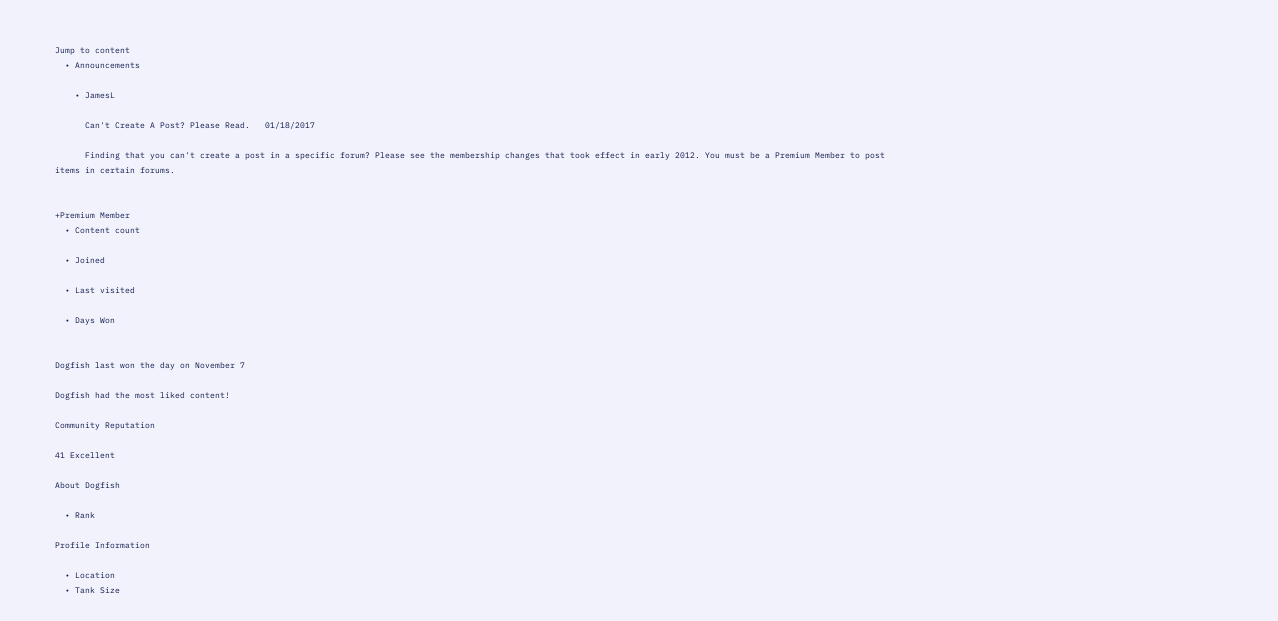Jump to content
  • Announcements

    • JamesL

      Can't Create A Post? Please Read.   01/18/2017

      Finding that you can't create a post in a specific forum? Please see the membership changes that took effect in early 2012. You must be a Premium Member to post items in certain forums.


+Premium Member
  • Content count

  • Joined

  • Last visited

  • Days Won


Dogfish last won the day on November 7

Dogfish had the most liked content!

Community Reputation

41 Excellent

About Dogfish

  • Rank

Profile Information

  • Location
  • Tank Size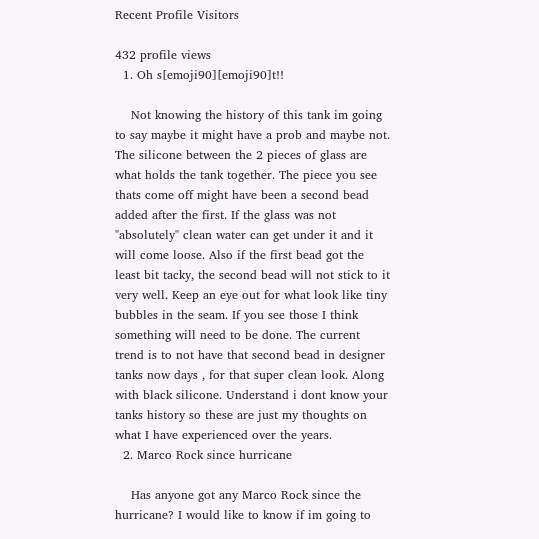Recent Profile Visitors

432 profile views
  1. Oh s[emoji90][emoji90]t!!

    Not knowing the history of this tank im going to say maybe it might have a prob and maybe not. The silicone between the 2 pieces of glass are what holds the tank together. The piece you see thats come off might have been a second bead added after the first. If the glass was not "absolutely" clean water can get under it and it will come loose. Also if the first bead got the least bit tacky, the second bead will not stick to it very well. Keep an eye out for what look like tiny bubbles in the seam. If you see those I think something will need to be done. The current trend is to not have that second bead in designer tanks now days , for that super clean look. Along with black silicone. Understand i dont know your tanks history so these are just my thoughts on what I have experienced over the years.
  2. Marco Rock since hurricane

    Has anyone got any Marco Rock since the hurricane? I would like to know if im going to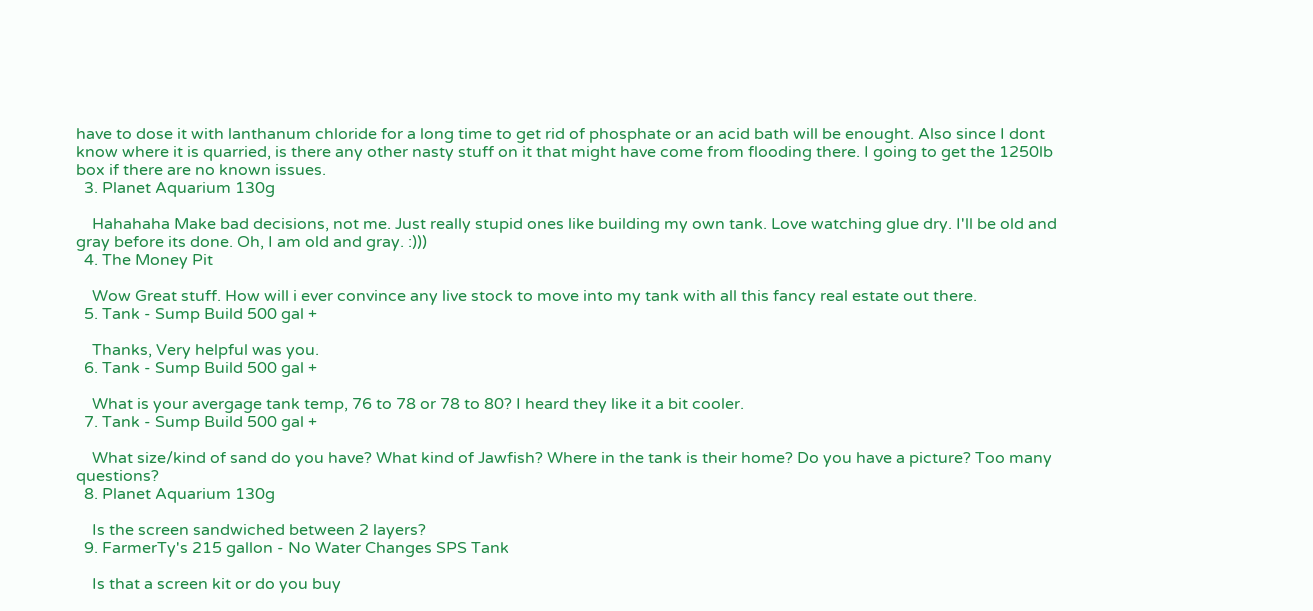have to dose it with lanthanum chloride for a long time to get rid of phosphate or an acid bath will be enought. Also since I dont know where it is quarried, is there any other nasty stuff on it that might have come from flooding there. I going to get the 1250lb box if there are no known issues.
  3. Planet Aquarium 130g

    Hahahaha Make bad decisions, not me. Just really stupid ones like building my own tank. Love watching glue dry. I'll be old and gray before its done. Oh, I am old and gray. :)))
  4. The Money Pit

    Wow Great stuff. How will i ever convince any live stock to move into my tank with all this fancy real estate out there.
  5. Tank - Sump Build 500 gal +

    Thanks, Very helpful was you.
  6. Tank - Sump Build 500 gal +

    What is your avergage tank temp, 76 to 78 or 78 to 80? I heard they like it a bit cooler.
  7. Tank - Sump Build 500 gal +

    What size/kind of sand do you have? What kind of Jawfish? Where in the tank is their home? Do you have a picture? Too many questions?
  8. Planet Aquarium 130g

    Is the screen sandwiched between 2 layers?
  9. FarmerTy's 215 gallon - No Water Changes SPS Tank

    Is that a screen kit or do you buy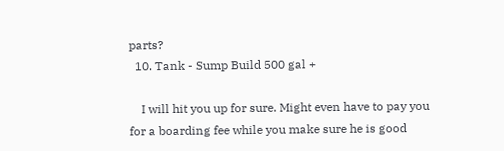parts?
  10. Tank - Sump Build 500 gal +

    I will hit you up for sure. Might even have to pay you for a boarding fee while you make sure he is good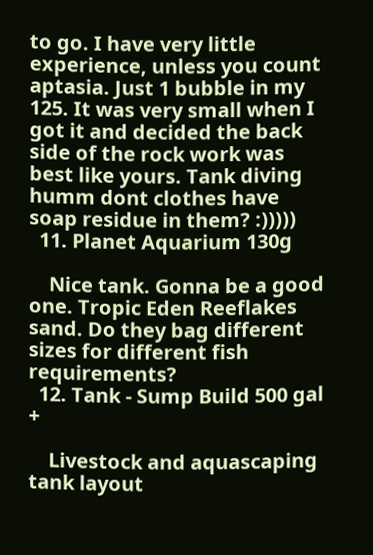to go. I have very little experience, unless you count aptasia. Just 1 bubble in my 125. It was very small when I got it and decided the back side of the rock work was best like yours. Tank diving humm dont clothes have soap residue in them? :)))))
  11. Planet Aquarium 130g

    Nice tank. Gonna be a good one. Tropic Eden Reeflakes sand. Do they bag different sizes for different fish requirements?
  12. Tank - Sump Build 500 gal +

    Livestock and aquascaping tank layout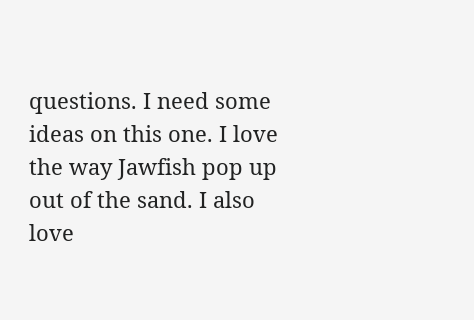questions. I need some ideas on this one. I love the way Jawfish pop up out of the sand. I also love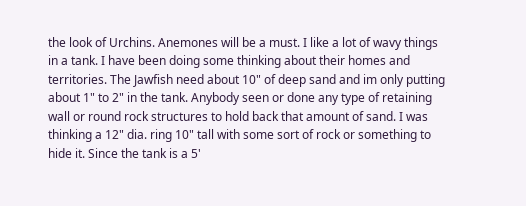the look of Urchins. Anemones will be a must. I like a lot of wavy things in a tank. I have been doing some thinking about their homes and territories. The Jawfish need about 10" of deep sand and im only putting about 1" to 2" in the tank. Anybody seen or done any type of retaining wall or round rock structures to hold back that amount of sand. I was thinking a 12" dia. ring 10" tall with some sort of rock or something to hide it. Since the tank is a 5'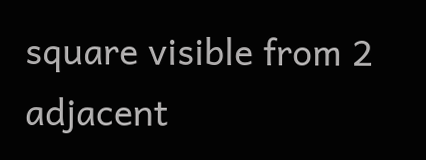square visible from 2 adjacent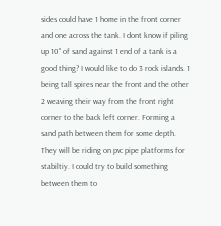sides could have 1 home in the front corner and one across the tank. I dont know if piling up 10" of sand against 1 end of a tank is a good thing? I would like to do 3 rock islands. 1 being tall spires near the front and the other 2 weaving their way from the front right corner to the back left corner. Forming a sand path between them for some depth. They will be riding on pvc pipe platforms for stabiltiy. I could try to build something between them to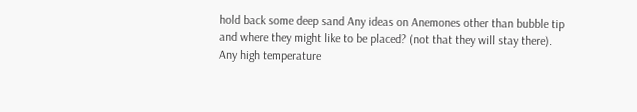hold back some deep sand Any ideas on Anemones other than bubble tip and where they might like to be placed? (not that they will stay there). Any high temperature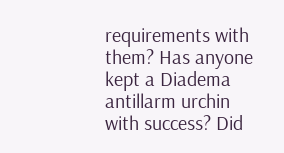requirements with them? Has anyone kept a Diadema antillarm urchin with success? Did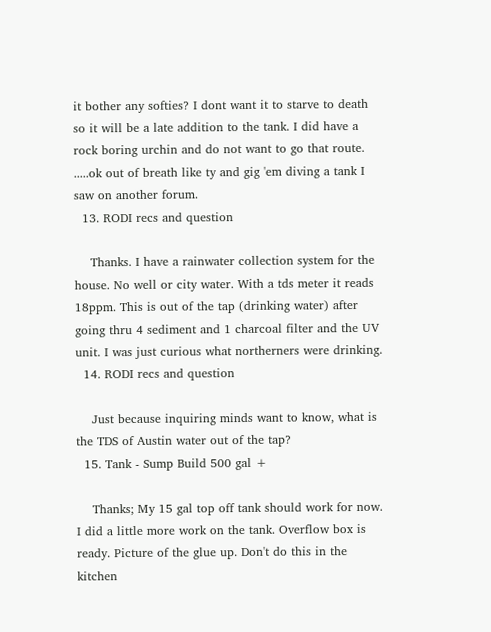it bother any softies? I dont want it to starve to death so it will be a late addition to the tank. I did have a rock boring urchin and do not want to go that route. .....ok out of breath like ty and gig 'em diving a tank I saw on another forum.
  13. RODI recs and question

    Thanks. I have a rainwater collection system for the house. No well or city water. With a tds meter it reads 18ppm. This is out of the tap (drinking water) after going thru 4 sediment and 1 charcoal filter and the UV unit. I was just curious what northerners were drinking.
  14. RODI recs and question

    Just because inquiring minds want to know, what is the TDS of Austin water out of the tap?
  15. Tank - Sump Build 500 gal +

    Thanks; My 15 gal top off tank should work for now. I did a little more work on the tank. Overflow box is ready. Picture of the glue up. Don't do this in the kitchen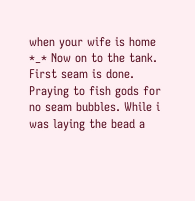when your wife is home *_* Now on to the tank. First seam is done. Praying to fish gods for no seam bubbles. While i was laying the bead a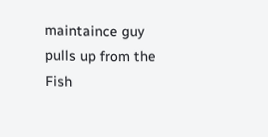maintaince guy pulls up from the Fish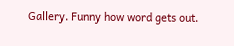Gallery. Funny how word gets out.